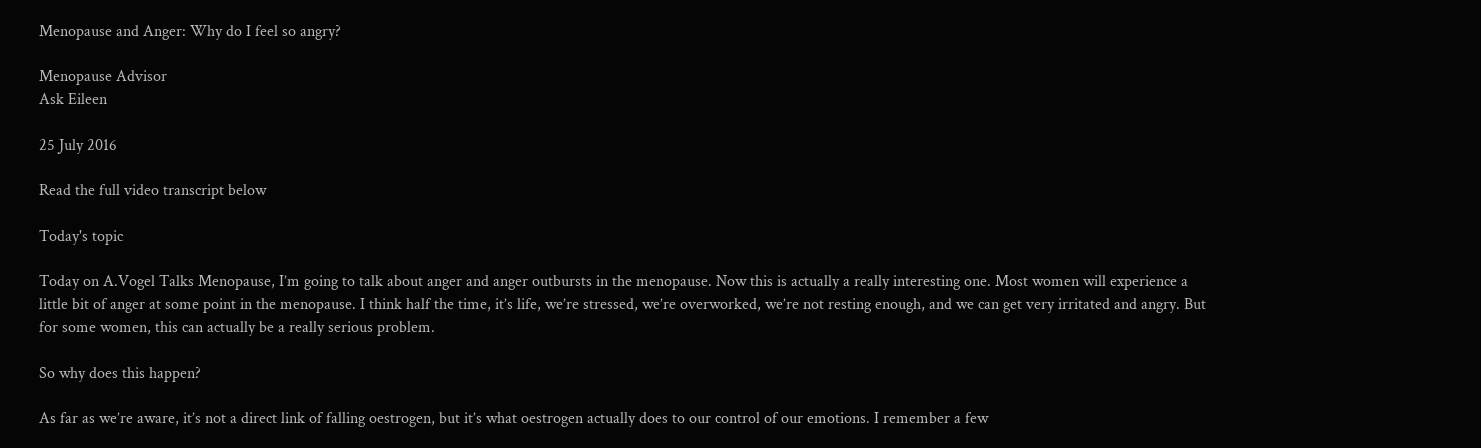Menopause and Anger: Why do I feel so angry?

Menopause Advisor
Ask Eileen

25 July 2016

Read the full video transcript below

Today's topic

Today on A.Vogel Talks Menopause, I’m going to talk about anger and anger outbursts in the menopause. Now this is actually a really interesting one. Most women will experience a little bit of anger at some point in the menopause. I think half the time, it’s life, we’re stressed, we’re overworked, we’re not resting enough, and we can get very irritated and angry. But for some women, this can actually be a really serious problem.

So why does this happen?

As far as we’re aware, it’s not a direct link of falling oestrogen, but it’s what oestrogen actually does to our control of our emotions. I remember a few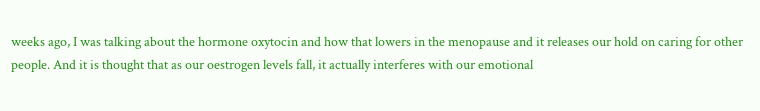weeks ago, I was talking about the hormone oxytocin and how that lowers in the menopause and it releases our hold on caring for other people. And it is thought that as our oestrogen levels fall, it actually interferes with our emotional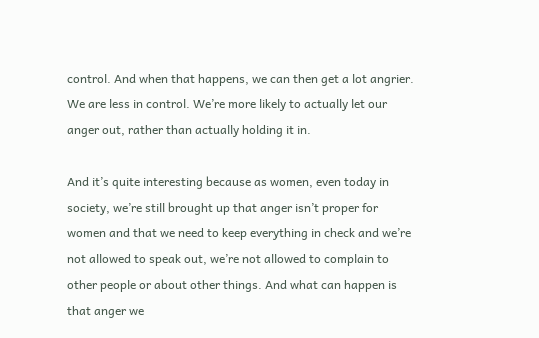control. And when that happens, we can then get a lot angrier. We are less in control. We’re more likely to actually let our anger out, rather than actually holding it in.

And it’s quite interesting because as women, even today in society, we’re still brought up that anger isn’t proper for women and that we need to keep everything in check and we’re not allowed to speak out, we’re not allowed to complain to other people or about other things. And what can happen is that anger we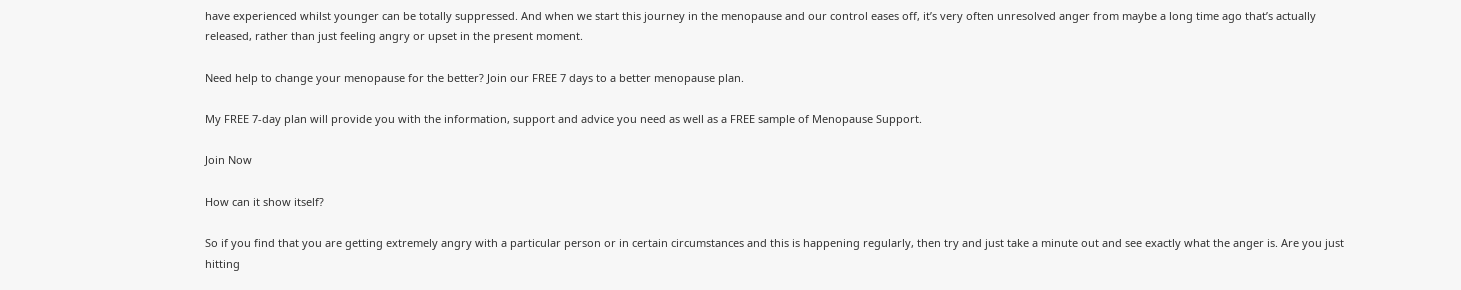have experienced whilst younger can be totally suppressed. And when we start this journey in the menopause and our control eases off, it’s very often unresolved anger from maybe a long time ago that’s actually released, rather than just feeling angry or upset in the present moment.

Need help to change your menopause for the better? Join our FREE 7 days to a better menopause plan.

My FREE 7-day plan will provide you with the information, support and advice you need as well as a FREE sample of Menopause Support.

Join Now

How can it show itself?

So if you find that you are getting extremely angry with a particular person or in certain circumstances and this is happening regularly, then try and just take a minute out and see exactly what the anger is. Are you just hitting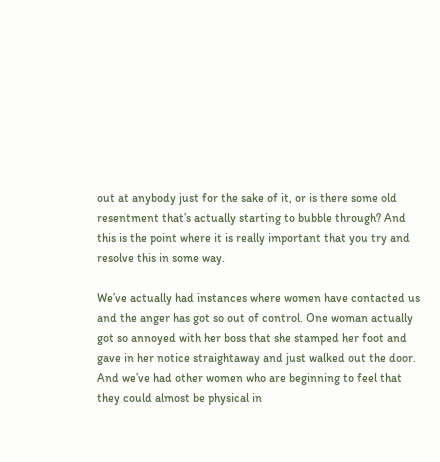out at anybody just for the sake of it, or is there some old resentment that’s actually starting to bubble through? And this is the point where it is really important that you try and resolve this in some way.

We’ve actually had instances where women have contacted us and the anger has got so out of control. One woman actually got so annoyed with her boss that she stamped her foot and gave in her notice straightaway and just walked out the door. And we’ve had other women who are beginning to feel that they could almost be physical in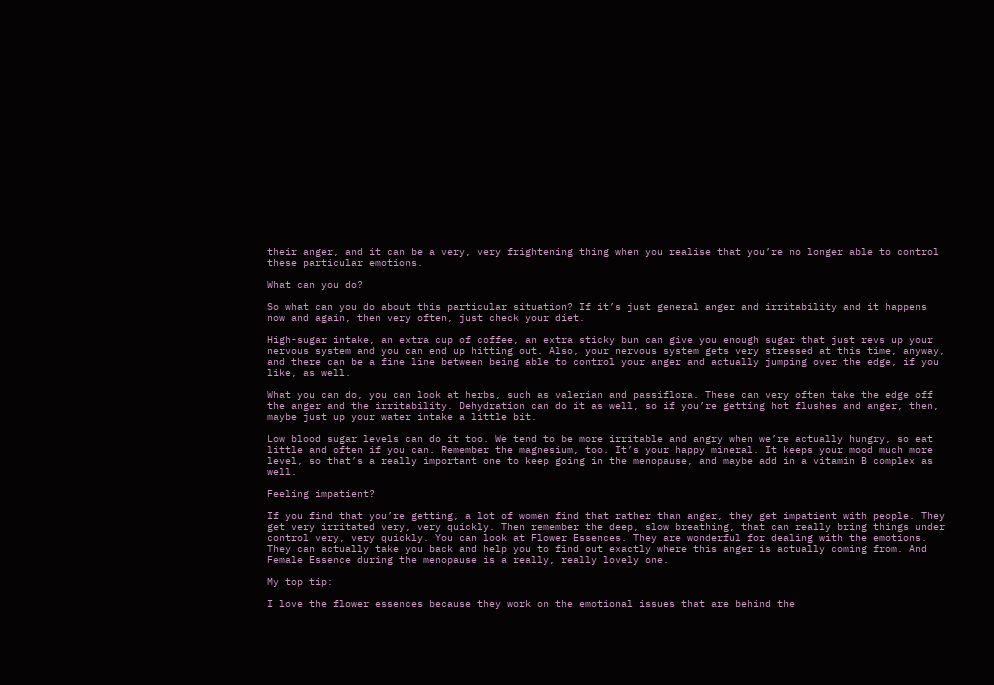their anger, and it can be a very, very frightening thing when you realise that you’re no longer able to control these particular emotions.

What can you do?

So what can you do about this particular situation? If it’s just general anger and irritability and it happens now and again, then very often, just check your diet.

High-sugar intake, an extra cup of coffee, an extra sticky bun can give you enough sugar that just revs up your nervous system and you can end up hitting out. Also, your nervous system gets very stressed at this time, anyway, and there can be a fine line between being able to control your anger and actually jumping over the edge, if you like, as well.

What you can do, you can look at herbs, such as valerian and passiflora. These can very often take the edge off the anger and the irritability. Dehydration can do it as well, so if you’re getting hot flushes and anger, then, maybe just up your water intake a little bit.

Low blood sugar levels can do it too. We tend to be more irritable and angry when we’re actually hungry, so eat little and often if you can. Remember the magnesium, too. It’s your happy mineral. It keeps your mood much more level, so that’s a really important one to keep going in the menopause, and maybe add in a vitamin B complex as well.

Feeling impatient?

If you find that you’re getting, a lot of women find that rather than anger, they get impatient with people. They get very irritated very, very quickly. Then remember the deep, slow breathing, that can really bring things under control very, very quickly. You can look at Flower Essences. They are wonderful for dealing with the emotions. They can actually take you back and help you to find out exactly where this anger is actually coming from. And Female Essence during the menopause is a really, really lovely one.

My top tip:

I love the flower essences because they work on the emotional issues that are behind the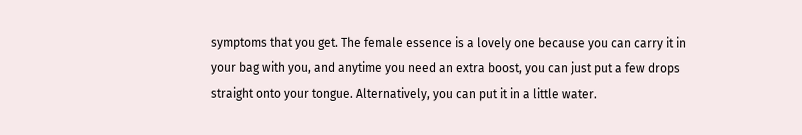symptoms that you get. The female essence is a lovely one because you can carry it in your bag with you, and anytime you need an extra boost, you can just put a few drops straight onto your tongue. Alternatively, you can put it in a little water.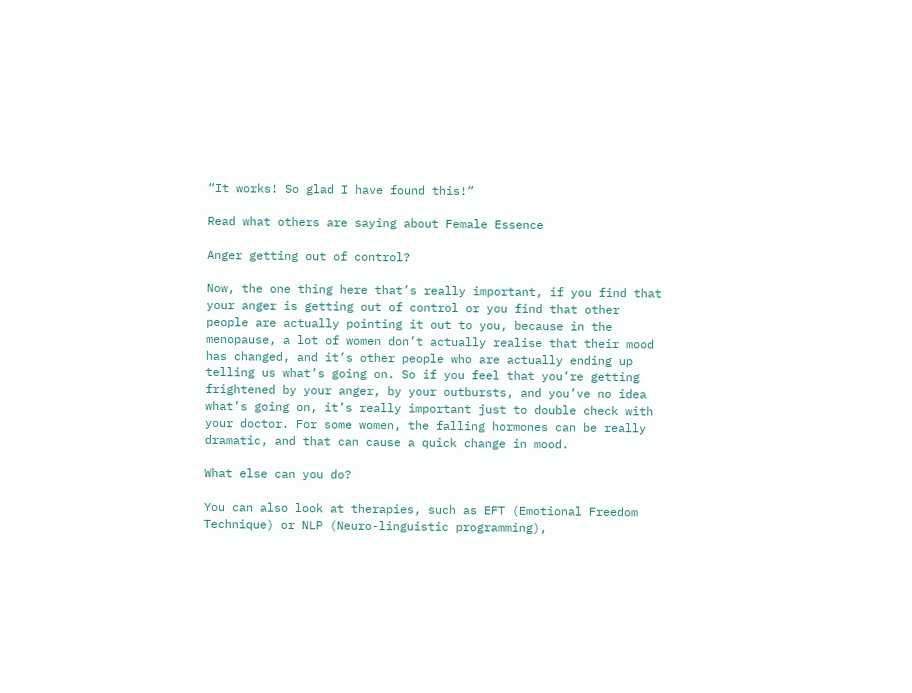“It works! So glad I have found this!”

Read what others are saying about Female Essence

Anger getting out of control?

Now, the one thing here that’s really important, if you find that your anger is getting out of control or you find that other people are actually pointing it out to you, because in the menopause, a lot of women don’t actually realise that their mood has changed, and it’s other people who are actually ending up telling us what’s going on. So if you feel that you’re getting frightened by your anger, by your outbursts, and you’ve no idea what’s going on, it’s really important just to double check with your doctor. For some women, the falling hormones can be really dramatic, and that can cause a quick change in mood.

What else can you do?

You can also look at therapies, such as EFT (Emotional Freedom Technique) or NLP (Neuro-linguistic programming),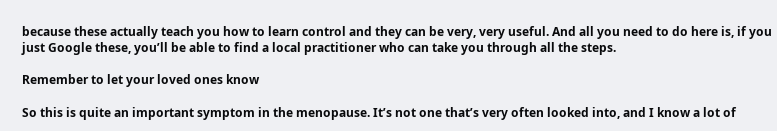because these actually teach you how to learn control and they can be very, very useful. And all you need to do here is, if you just Google these, you’ll be able to find a local practitioner who can take you through all the steps.

Remember to let your loved ones know

So this is quite an important symptom in the menopause. It’s not one that’s very often looked into, and I know a lot of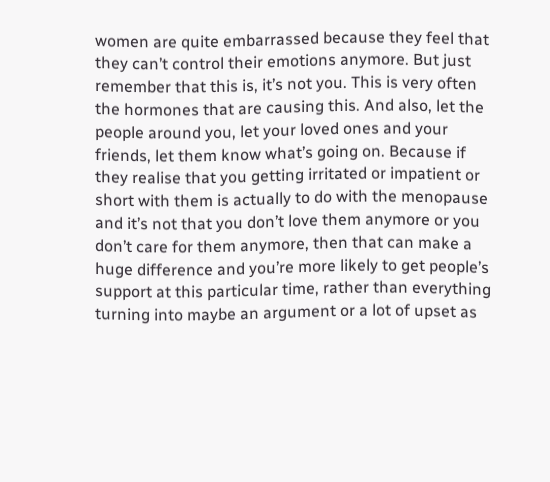women are quite embarrassed because they feel that they can’t control their emotions anymore. But just remember that this is, it’s not you. This is very often the hormones that are causing this. And also, let the people around you, let your loved ones and your friends, let them know what’s going on. Because if they realise that you getting irritated or impatient or short with them is actually to do with the menopause and it’s not that you don’t love them anymore or you don’t care for them anymore, then that can make a huge difference and you’re more likely to get people’s support at this particular time, rather than everything turning into maybe an argument or a lot of upset as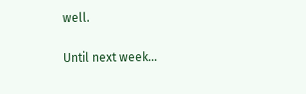well.

Until next week...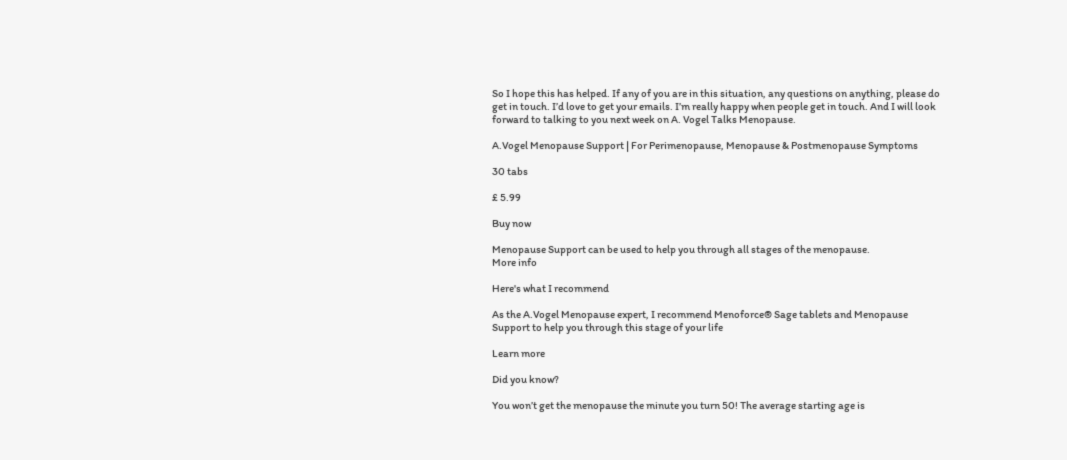So I hope this has helped. If any of you are in this situation, any questions on anything, please do get in touch. I’d love to get your emails. I’m really happy when people get in touch. And I will look forward to talking to you next week on A. Vogel Talks Menopause.

A.Vogel Menopause Support | For Perimenopause, Menopause & Postmenopause Symptoms

30 tabs

£ 5.99

Buy now

Menopause Support can be used to help you through all stages of the menopause.
More info

Here's what I recommend

As the A.Vogel Menopause expert, I recommend Menoforce® Sage tablets and Menopause Support to help you through this stage of your life

Learn more

Did you know?

You won’t get the menopause the minute you turn 50! The average starting age is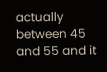actually between 45 and 55 and it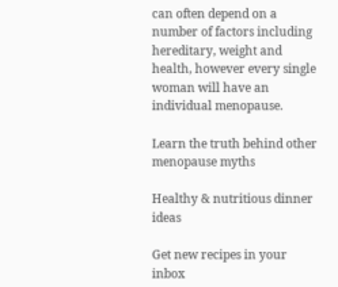can often depend on a number of factors including hereditary, weight and health, however every single woman will have an individual menopause.

Learn the truth behind other menopause myths

Healthy & nutritious dinner ideas

Get new recipes in your inbox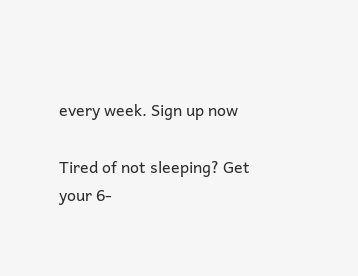every week. Sign up now

Tired of not sleeping? Get your 6-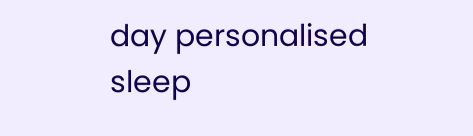day personalised sleep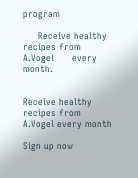program

     Receive healthy recipes from A.Vogel      every month.


Receive healthy recipes from A.Vogel every month

Sign up now